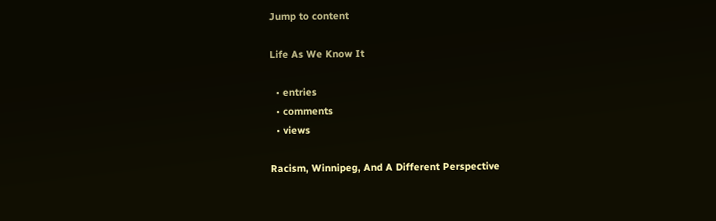Jump to content

Life As We Know It

  • entries
  • comments
  • views

Racism, Winnipeg, And A Different Perspective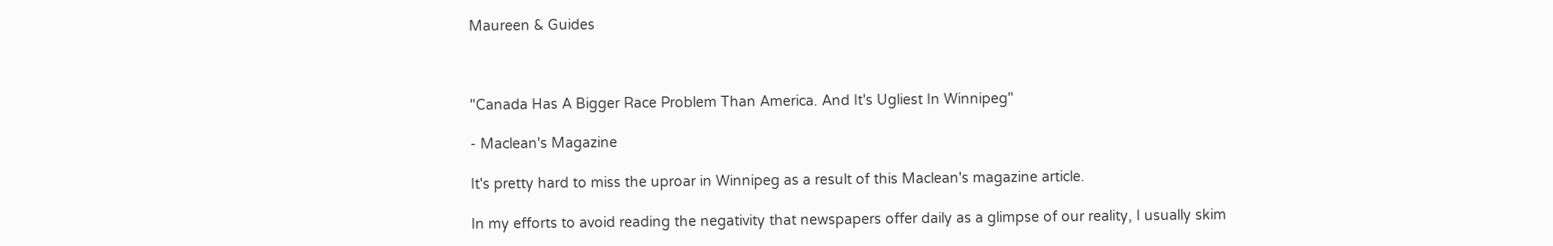Maureen & Guides



"Canada Has A Bigger Race Problem Than America. And It's Ugliest In Winnipeg"

- Maclean's Magazine

It's pretty hard to miss the uproar in Winnipeg as a result of this Maclean's magazine article.

In my efforts to avoid reading the negativity that newspapers offer daily as a glimpse of our reality, I usually skim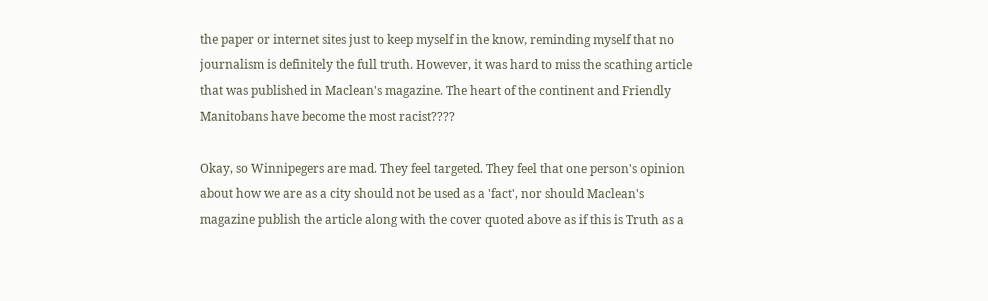the paper or internet sites just to keep myself in the know, reminding myself that no journalism is definitely the full truth. However, it was hard to miss the scathing article that was published in Maclean's magazine. The heart of the continent and Friendly Manitobans have become the most racist????

Okay, so Winnipegers are mad. They feel targeted. They feel that one person's opinion about how we are as a city should not be used as a 'fact', nor should Maclean's magazine publish the article along with the cover quoted above as if this is Truth as a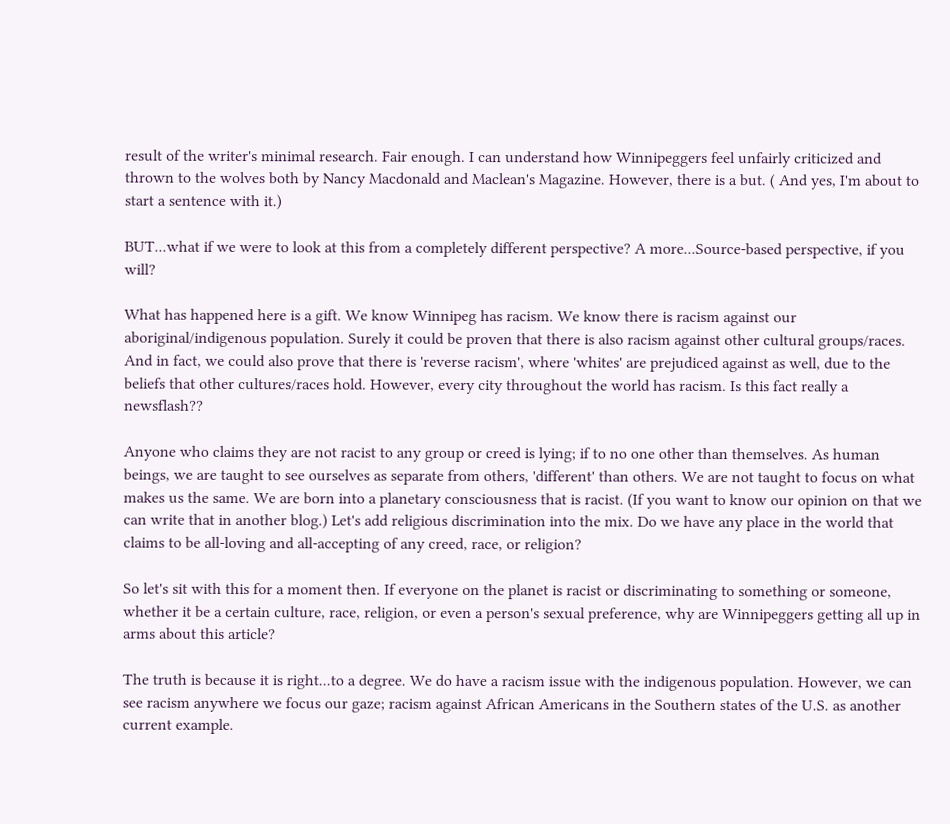result of the writer's minimal research. Fair enough. I can understand how Winnipeggers feel unfairly criticized and thrown to the wolves both by Nancy Macdonald and Maclean's Magazine. However, there is a but. ( And yes, I'm about to start a sentence with it.)

BUT...what if we were to look at this from a completely different perspective? A more...Source-based perspective, if you will?

What has happened here is a gift. We know Winnipeg has racism. We know there is racism against our aboriginal/indigenous population. Surely it could be proven that there is also racism against other cultural groups/races. And in fact, we could also prove that there is 'reverse racism', where 'whites' are prejudiced against as well, due to the beliefs that other cultures/races hold. However, every city throughout the world has racism. Is this fact really a newsflash??

Anyone who claims they are not racist to any group or creed is lying; if to no one other than themselves. As human beings, we are taught to see ourselves as separate from others, 'different' than others. We are not taught to focus on what makes us the same. We are born into a planetary consciousness that is racist. (If you want to know our opinion on that we can write that in another blog.) Let's add religious discrimination into the mix. Do we have any place in the world that claims to be all-loving and all-accepting of any creed, race, or religion?

So let's sit with this for a moment then. If everyone on the planet is racist or discriminating to something or someone, whether it be a certain culture, race, religion, or even a person's sexual preference, why are Winnipeggers getting all up in arms about this article?

The truth is because it is right...to a degree. We do have a racism issue with the indigenous population. However, we can see racism anywhere we focus our gaze; racism against African Americans in the Southern states of the U.S. as another current example.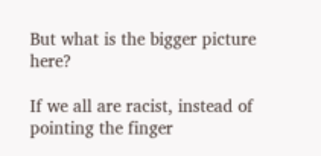But what is the bigger picture here?

If we all are racist, instead of pointing the finger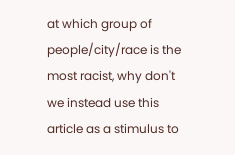at which group of people/city/race is the most racist, why don't we instead use this article as a stimulus to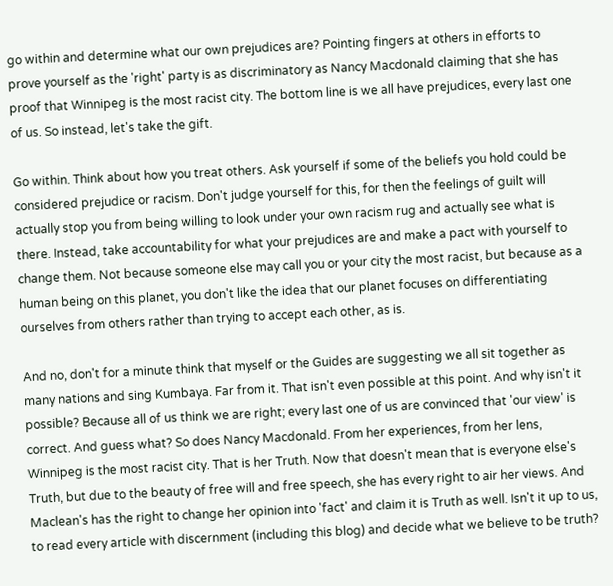go within and determine what our own prejudices are? Pointing fingers at others in efforts to prove yourself as the 'right' party is as discriminatory as Nancy Macdonald claiming that she has proof that Winnipeg is the most racist city. The bottom line is we all have prejudices, every last one of us. So instead, let's take the gift.

Go within. Think about how you treat others. Ask yourself if some of the beliefs you hold could be considered prejudice or racism. Don't judge yourself for this, for then the feelings of guilt will actually stop you from being willing to look under your own racism rug and actually see what is there. Instead, take accountability for what your prejudices are and make a pact with yourself to change them. Not because someone else may call you or your city the most racist, but because as a human being on this planet, you don't like the idea that our planet focuses on differentiating ourselves from others rather than trying to accept each other, as is.

And no, don't for a minute think that myself or the Guides are suggesting we all sit together as many nations and sing Kumbaya. Far from it. That isn't even possible at this point. And why isn't it possible? Because all of us think we are right; every last one of us are convinced that 'our view' is correct. And guess what? So does Nancy Macdonald. From her experiences, from her lens, Winnipeg is the most racist city. That is her Truth. Now that doesn't mean that is everyone else's Truth, but due to the beauty of free will and free speech, she has every right to air her views. And Maclean's has the right to change her opinion into 'fact' and claim it is Truth as well. Isn't it up to us, to read every article with discernment (including this blog) and decide what we believe to be truth?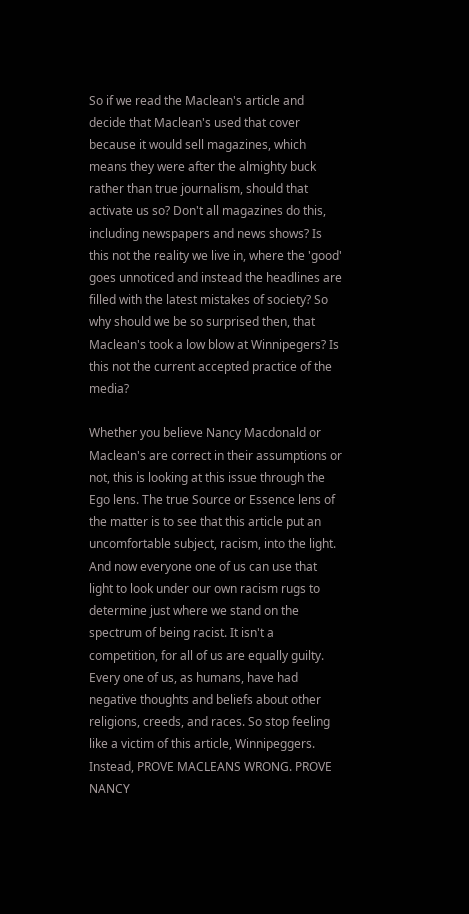So if we read the Maclean's article and decide that Maclean's used that cover because it would sell magazines, which means they were after the almighty buck rather than true journalism, should that activate us so? Don't all magazines do this, including newspapers and news shows? Is this not the reality we live in, where the 'good' goes unnoticed and instead the headlines are filled with the latest mistakes of society? So why should we be so surprised then, that Maclean's took a low blow at Winnipegers? Is this not the current accepted practice of the media?

Whether you believe Nancy Macdonald or Maclean's are correct in their assumptions or not, this is looking at this issue through the Ego lens. The true Source or Essence lens of the matter is to see that this article put an uncomfortable subject, racism, into the light. And now everyone one of us can use that light to look under our own racism rugs to determine just where we stand on the spectrum of being racist. It isn't a competition, for all of us are equally guilty. Every one of us, as humans, have had negative thoughts and beliefs about other religions, creeds, and races. So stop feeling like a victim of this article, Winnipeggers. Instead, PROVE MACLEANS WRONG. PROVE NANCY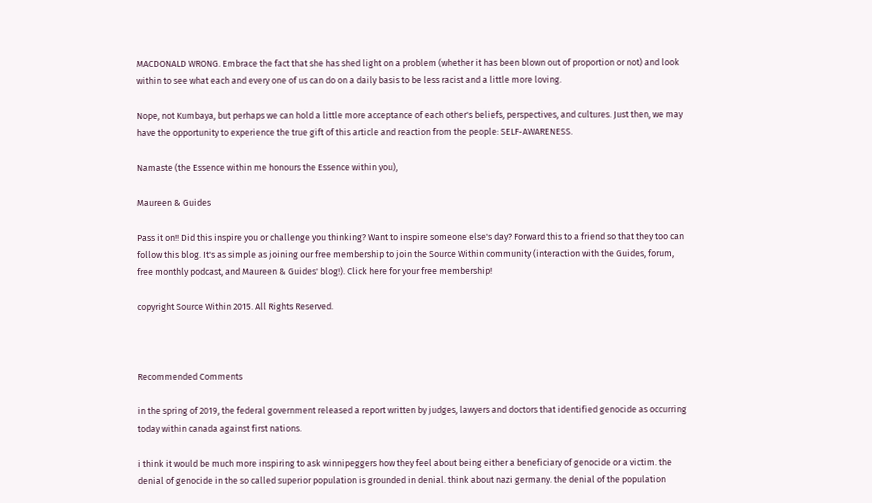MACDONALD WRONG. Embrace the fact that she has shed light on a problem (whether it has been blown out of proportion or not) and look within to see what each and every one of us can do on a daily basis to be less racist and a little more loving.

Nope, not Kumbaya, but perhaps we can hold a little more acceptance of each other's beliefs, perspectives, and cultures. Just then, we may have the opportunity to experience the true gift of this article and reaction from the people: SELF-AWARENESS.

Namaste (the Essence within me honours the Essence within you),

Maureen & Guides

Pass it on!! Did this inspire you or challenge you thinking? Want to inspire someone else's day? Forward this to a friend so that they too can follow this blog. It's as simple as joining our free membership to join the Source Within community (interaction with the Guides, forum, free monthly podcast, and Maureen & Guides' blog!). Click here for your free membership!

copyright Source Within 2015. All Rights Reserved.



Recommended Comments

in the spring of 2019, the federal government released a report written by judges, lawyers and doctors that identified genocide as occurring today within canada against first nations.

i think it would be much more inspiring to ask winnipeggers how they feel about being either a beneficiary of genocide or a victim. the denial of genocide in the so called superior population is grounded in denial. think about nazi germany. the denial of the population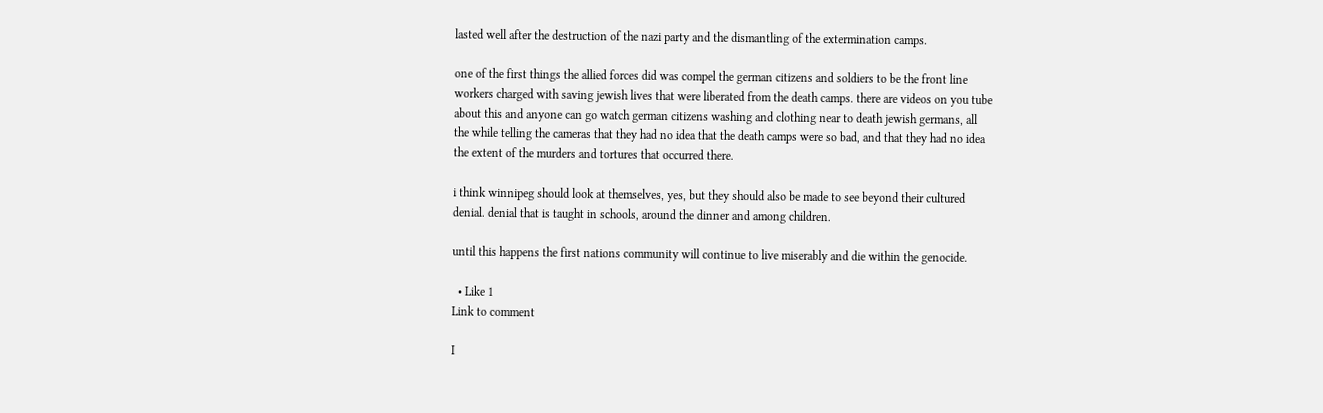lasted well after the destruction of the nazi party and the dismantling of the extermination camps.

one of the first things the allied forces did was compel the german citizens and soldiers to be the front line workers charged with saving jewish lives that were liberated from the death camps. there are videos on you tube about this and anyone can go watch german citizens washing and clothing near to death jewish germans, all the while telling the cameras that they had no idea that the death camps were so bad, and that they had no idea the extent of the murders and tortures that occurred there.

i think winnipeg should look at themselves, yes, but they should also be made to see beyond their cultured denial. denial that is taught in schools, around the dinner and among children.

until this happens the first nations community will continue to live miserably and die within the genocide.

  • Like 1
Link to comment

I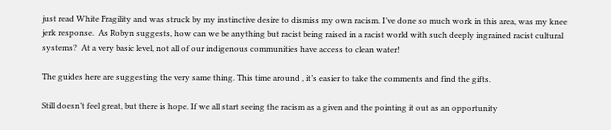just read White Fragility and was struck by my instinctive desire to dismiss my own racism. I’ve done so much work in this area, was my knee jerk response.  As Robyn suggests, how can we be anything but racist being raised in a racist world with such deeply ingrained racist cultural systems?  At a very basic level, not all of our indigenous communities have access to clean water!

The guides here are suggesting the very same thing. This time around , it’s easier to take the comments and find the gifts.

Still doesn’t feel great, but there is hope. If we all start seeing the racism as a given and the pointing it out as an opportunity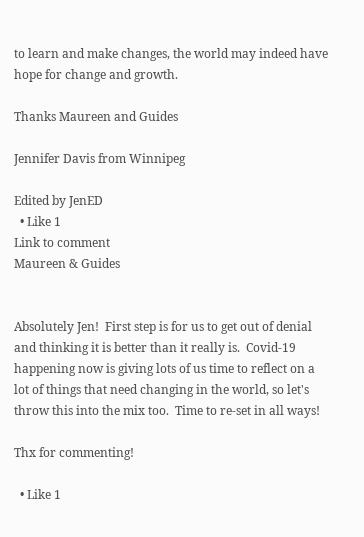to learn and make changes, the world may indeed have hope for change and growth.

Thanks Maureen and Guides

Jennifer Davis from Winnipeg

Edited by JenED
  • Like 1
Link to comment
Maureen & Guides


Absolutely Jen!  First step is for us to get out of denial and thinking it is better than it really is.  Covid-19 happening now is giving lots of us time to reflect on a lot of things that need changing in the world, so let's throw this into the mix too.  Time to re-set in all ways!

Thx for commenting!

  • Like 1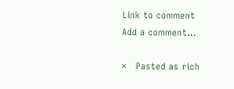Link to comment
Add a comment...

×   Pasted as rich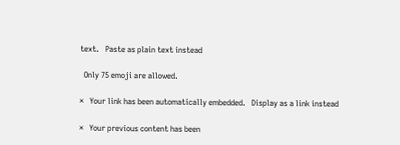text.   Paste as plain text instead

  Only 75 emoji are allowed.

×   Your link has been automatically embedded.   Display as a link instead

×   Your previous content has been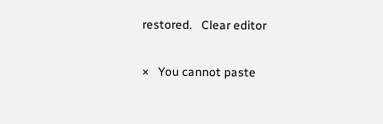restored.   Clear editor

×   You cannot paste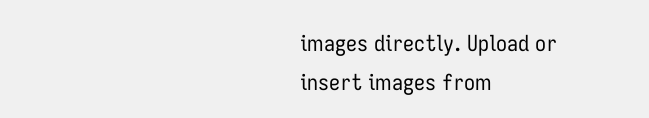images directly. Upload or insert images from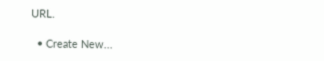URL.

  • Create New...